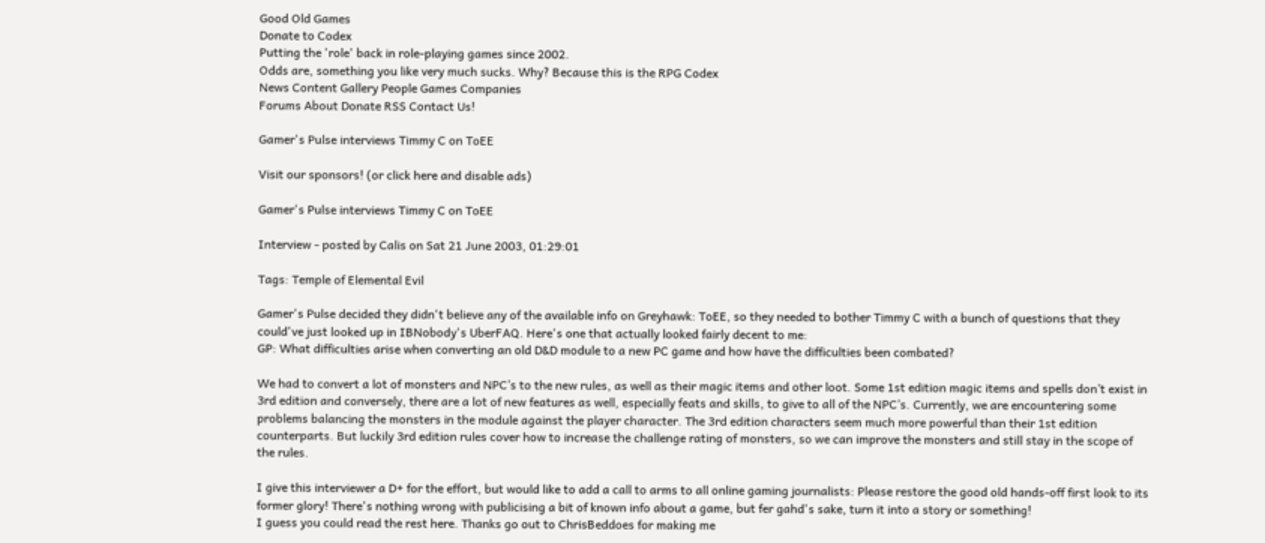Good Old Games
Donate to Codex
Putting the 'role' back in role-playing games since 2002.
Odds are, something you like very much sucks. Why? Because this is the RPG Codex
News Content Gallery People Games Companies
Forums About Donate RSS Contact Us!

Gamer's Pulse interviews Timmy C on ToEE

Visit our sponsors! (or click here and disable ads)

Gamer's Pulse interviews Timmy C on ToEE

Interview - posted by Calis on Sat 21 June 2003, 01:29:01

Tags: Temple of Elemental Evil

Gamer's Pulse decided they didn't believe any of the available info on Greyhawk: ToEE, so they needed to bother Timmy C with a bunch of questions that they could've just looked up in IBNobody's UberFAQ. Here's one that actually looked fairly decent to me:
GP: What difficulties arise when converting an old D&D module to a new PC game and how have the difficulties been combated?

We had to convert a lot of monsters and NPC’s to the new rules, as well as their magic items and other loot. Some 1st edition magic items and spells don’t exist in 3rd edition and conversely, there are a lot of new features as well, especially feats and skills, to give to all of the NPC’s. Currently, we are encountering some problems balancing the monsters in the module against the player character. The 3rd edition characters seem much more powerful than their 1st edition counterparts. But luckily 3rd edition rules cover how to increase the challenge rating of monsters, so we can improve the monsters and still stay in the scope of the rules.

I give this interviewer a D+ for the effort, but would like to add a call to arms to all online gaming journalists: Please restore the good old hands-off first look to its former glory! There's nothing wrong with publicising a bit of known info about a game, but fer gahd's sake, turn it into a story or something!
I guess you could read the rest here. Thanks go out to ChrisBeddoes for making me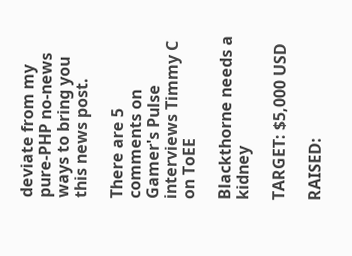deviate from my pure-PHP no-news ways to bring you this news post.

There are 5 comments on Gamer's Pulse interviews Timmy C on ToEE

Blackthorne needs a kidney

TARGET: $5,000 USD

RAISED: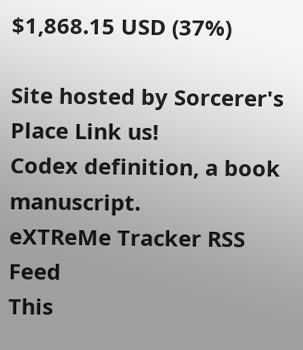$1,868.15 USD (37%)

Site hosted by Sorcerer's Place Link us!
Codex definition, a book manuscript.
eXTReMe Tracker RSS Feed
This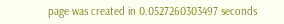page was created in 0.0527260303497 seconds